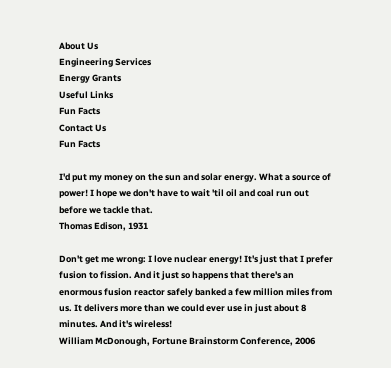About Us
Engineering Services
Energy Grants
Useful Links
Fun Facts
Contact Us
Fun Facts

I'd put my money on the sun and solar energy. What a source of power! I hope we don't have to wait 'til oil and coal run out before we tackle that.
Thomas Edison, 1931

Don't get me wrong: I love nuclear energy! It's just that I prefer fusion to fission. And it just so happens that there's an enormous fusion reactor safely banked a few million miles from us. It delivers more than we could ever use in just about 8 minutes. And it's wireless!
William McDonough, Fortune Brainstorm Conference, 2006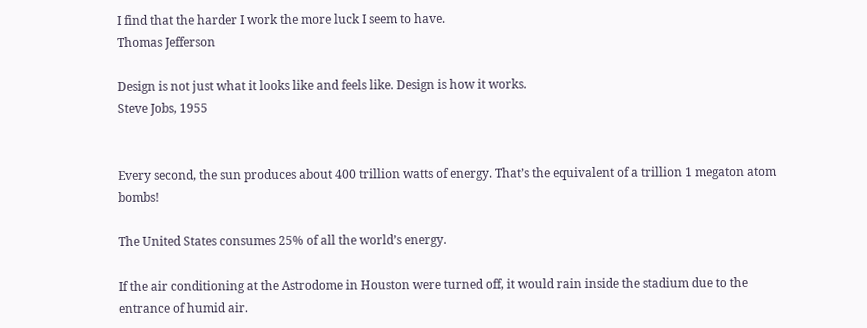I find that the harder I work the more luck I seem to have.
Thomas Jefferson

Design is not just what it looks like and feels like. Design is how it works.
Steve Jobs, 1955


Every second, the sun produces about 400 trillion watts of energy. That’s the equivalent of a trillion 1 megaton atom bombs!

The United States consumes 25% of all the world’s energy.

If the air conditioning at the Astrodome in Houston were turned off, it would rain inside the stadium due to the entrance of humid air.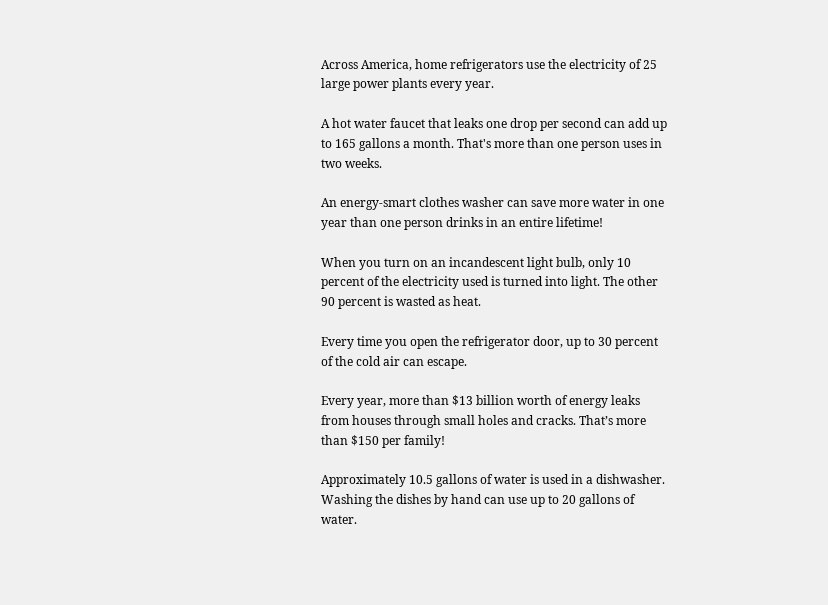Across America, home refrigerators use the electricity of 25 large power plants every year.

A hot water faucet that leaks one drop per second can add up to 165 gallons a month. That's more than one person uses in two weeks.

An energy-smart clothes washer can save more water in one year than one person drinks in an entire lifetime!

When you turn on an incandescent light bulb, only 10 percent of the electricity used is turned into light. The other 90 percent is wasted as heat.

Every time you open the refrigerator door, up to 30 percent of the cold air can escape.

Every year, more than $13 billion worth of energy leaks from houses through small holes and cracks. That’s more than $150 per family!

Approximately 10.5 gallons of water is used in a dishwasher. Washing the dishes by hand can use up to 20 gallons of water.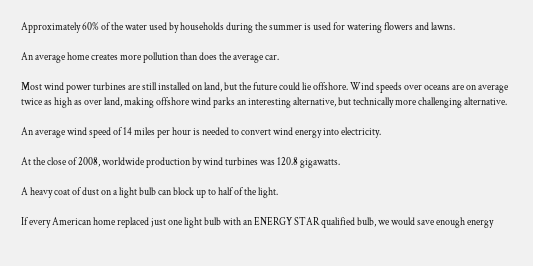Approximately 60% of the water used by households during the summer is used for watering flowers and lawns.

An average home creates more pollution than does the average car.

Most wind power turbines are still installed on land, but the future could lie offshore. Wind speeds over oceans are on average twice as high as over land, making offshore wind parks an interesting alternative, but technically more challenging alternative.

An average wind speed of 14 miles per hour is needed to convert wind energy into electricity.

At the close of 2008, worldwide production by wind turbines was 120.8 gigawatts.

A heavy coat of dust on a light bulb can block up to half of the light.

If every American home replaced just one light bulb with an ENERGY STAR qualified bulb, we would save enough energy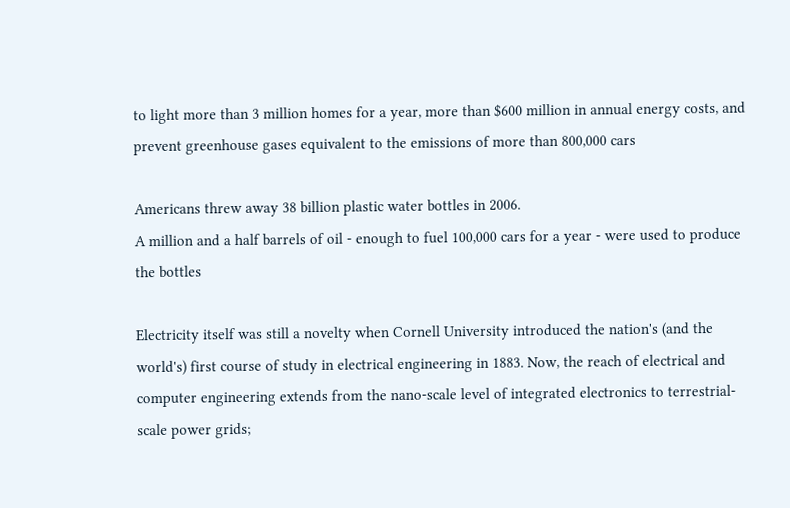to light more than 3 million homes for a year, more than $600 million in annual energy costs, and prevent greenhouse gases equivalent to the emissions of more than 800,000 cars

Americans threw away 38 billion plastic water bottles in 2006.
A million and a half barrels of oil - enough to fuel 100,000 cars for a year - were used to produce the bottles

Electricity itself was still a novelty when Cornell University introduced the nation's (and the world's) first course of study in electrical engineering in 1883. Now, the reach of electrical and computer engineering extends from the nano-scale level of integrated electronics to terrestrial-scale power grids;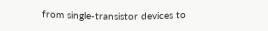from single-transistor devices to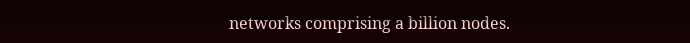networks comprising a billion nodes.